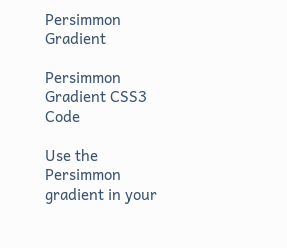Persimmon Gradient

Persimmon Gradient CSS3 Code

Use the Persimmon gradient in your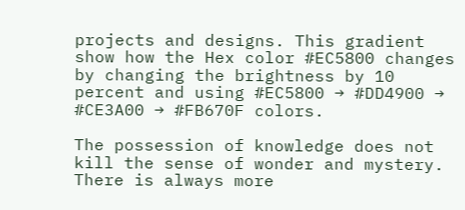projects and designs. This gradient show how the Hex color #EC5800 changes by changing the brightness by 10 percent and using #EC5800 → #DD4900 → #CE3A00 → #FB670F colors.

The possession of knowledge does not kill the sense of wonder and mystery. There is always more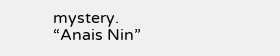mystery.
“Anais Nin”